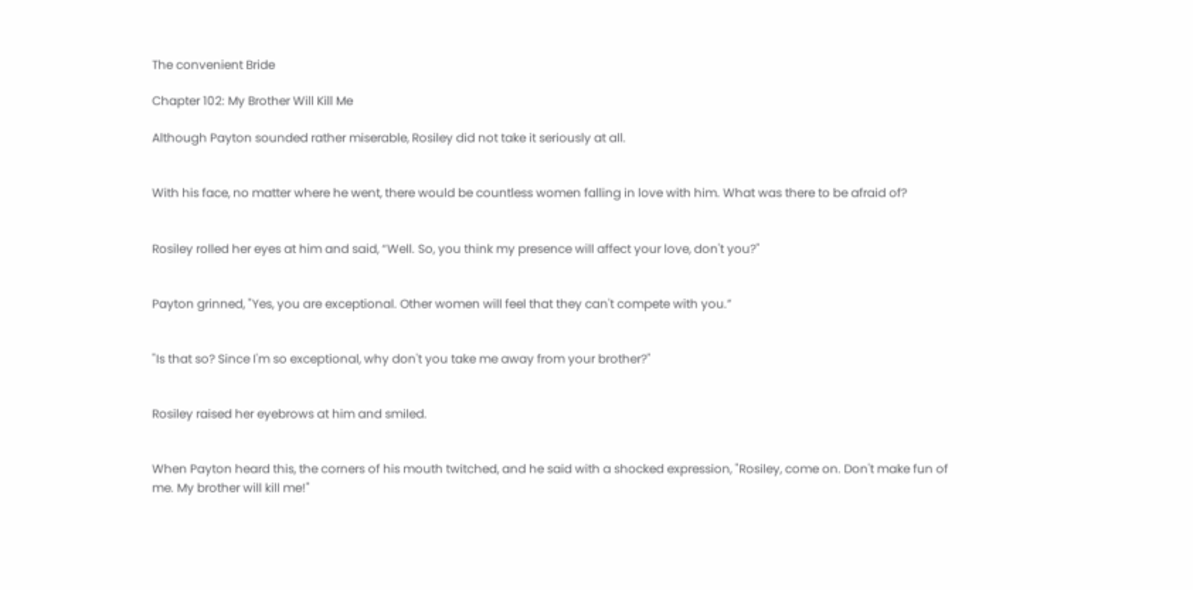The convenient Bride

Chapter 102: My Brother Will Kill Me

Although Payton sounded rather miserable, Rosiley did not take it seriously at all.


With his face, no matter where he went, there would be countless women falling in love with him. What was there to be afraid of?


Rosiley rolled her eyes at him and said, “Well. So, you think my presence will affect your love, don't you?"


Payton grinned, "Yes, you are exceptional. Other women will feel that they can't compete with you.”


"Is that so? Since I'm so exceptional, why don't you take me away from your brother?"


Rosiley raised her eyebrows at him and smiled.


When Payton heard this, the corners of his mouth twitched, and he said with a shocked expression, "Rosiley, come on. Don't make fun of me. My brother will kill me!"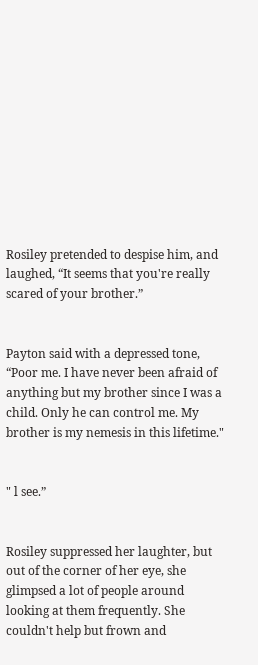Rosiley pretended to despise him, and laughed, “It seems that you're really scared of your brother.”


Payton said with a depressed tone, “Poor me. I have never been afraid of anything but my brother since I was a child. Only he can control me. My brother is my nemesis in this lifetime."


" l see.”


Rosiley suppressed her laughter, but out of the corner of her eye, she glimpsed a lot of people around looking at them frequently. She couldn't help but frown and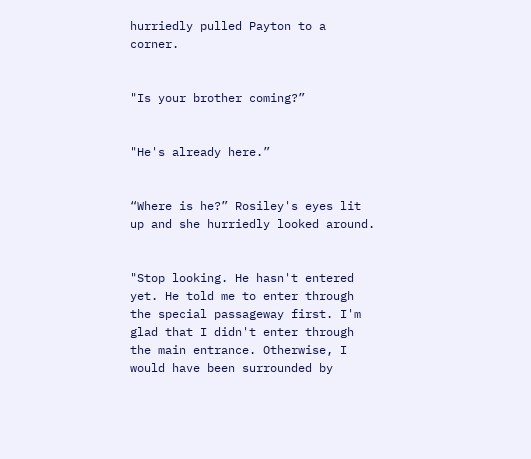hurriedly pulled Payton to a corner.


"Is your brother coming?”


"He's already here.”


“Where is he?” Rosiley's eyes lit up and she hurriedly looked around.


"Stop looking. He hasn't entered yet. He told me to enter through the special passageway first. I'm glad that I didn't enter through the main entrance. Otherwise, I would have been surrounded by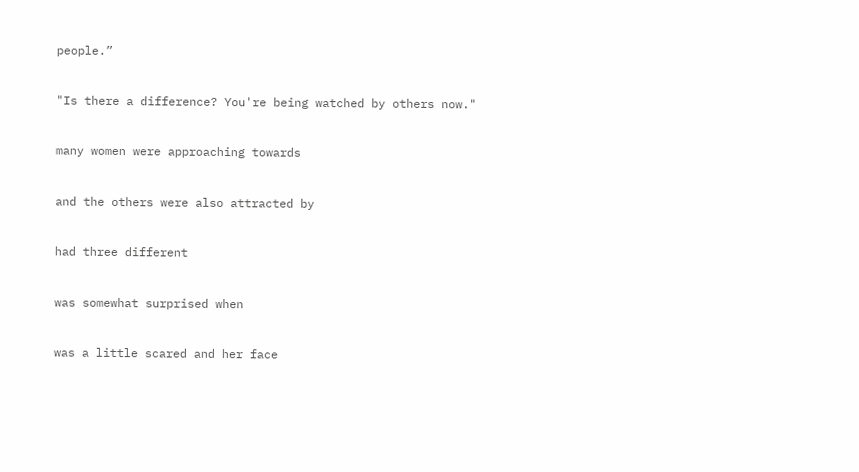people.”


"Is there a difference? You're being watched by others now."


many women were approaching towards


and the others were also attracted by


had three different


was somewhat surprised when


was a little scared and her face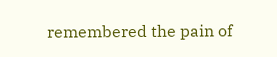remembered the pain of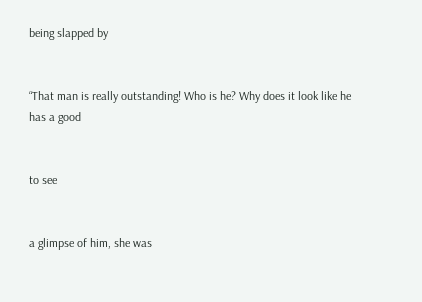being slapped by


“That man is really outstanding! Who is he? Why does it look like he has a good


to see


a glimpse of him, she was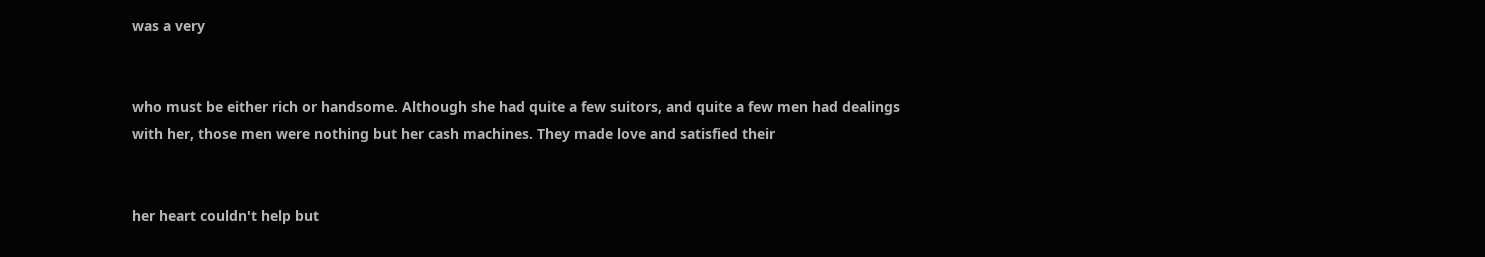was a very


who must be either rich or handsome. Although she had quite a few suitors, and quite a few men had dealings with her, those men were nothing but her cash machines. They made love and satisfied their


her heart couldn't help but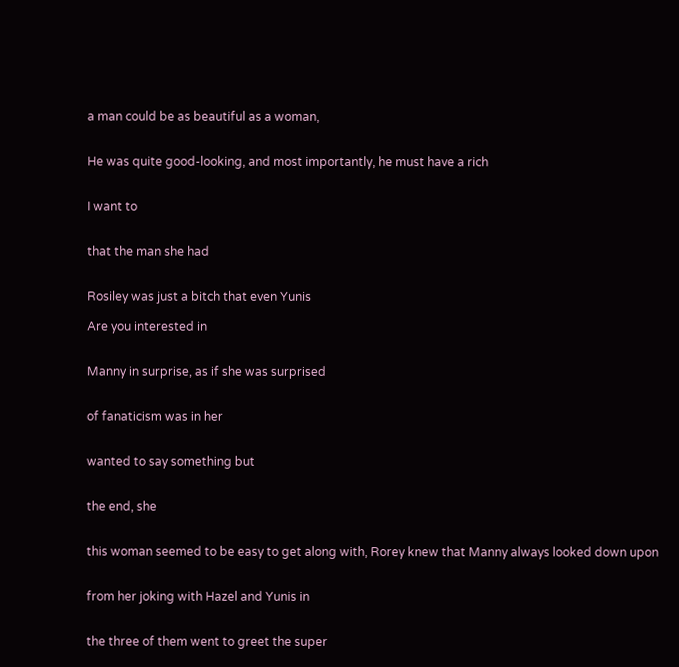a man could be as beautiful as a woman,


He was quite good-looking, and most importantly, he must have a rich


I want to


that the man she had


Rosiley was just a bitch that even Yunis

Are you interested in


Manny in surprise, as if she was surprised


of fanaticism was in her


wanted to say something but


the end, she


this woman seemed to be easy to get along with, Rorey knew that Manny always looked down upon


from her joking with Hazel and Yunis in


the three of them went to greet the super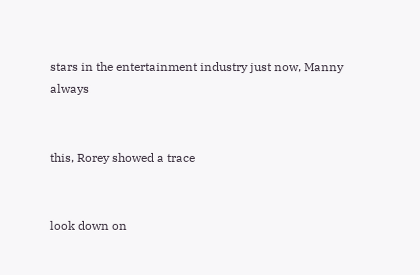stars in the entertainment industry just now, Manny always


this, Rorey showed a trace


look down on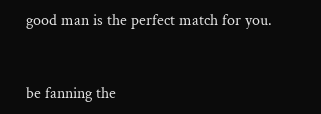good man is the perfect match for you.


be fanning the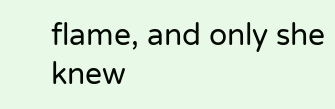flame, and only she knew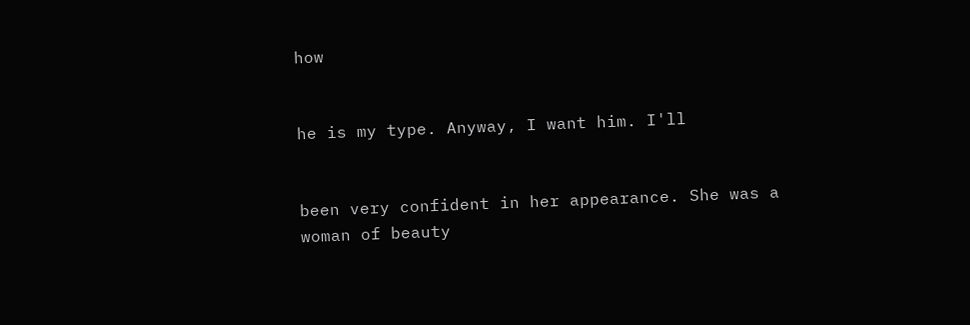how


he is my type. Anyway, I want him. I'll


been very confident in her appearance. She was a woman of beauty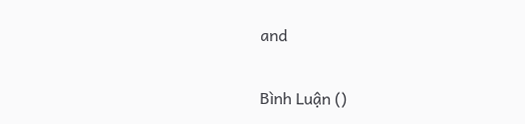and

Bình Luận ()